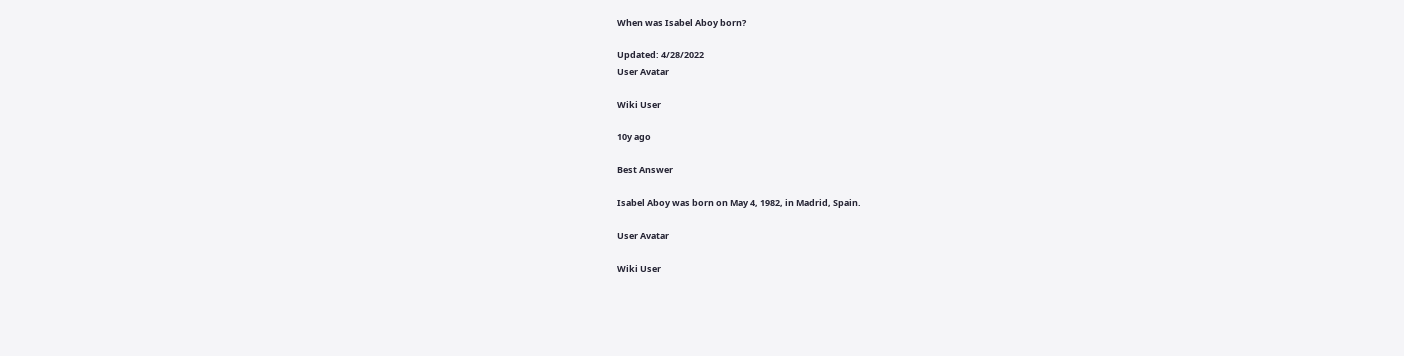When was Isabel Aboy born?

Updated: 4/28/2022
User Avatar

Wiki User

10y ago

Best Answer

Isabel Aboy was born on May 4, 1982, in Madrid, Spain.

User Avatar

Wiki User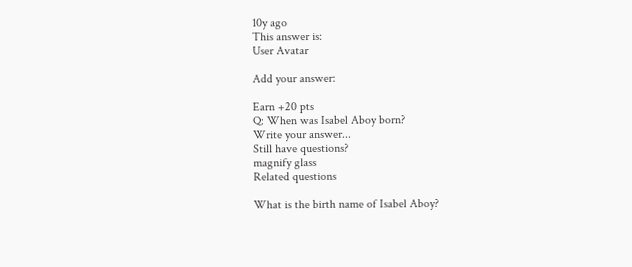10y ago
This answer is:
User Avatar

Add your answer:

Earn +20 pts
Q: When was Isabel Aboy born?
Write your answer...
Still have questions?
magnify glass
Related questions

What is the birth name of Isabel Aboy?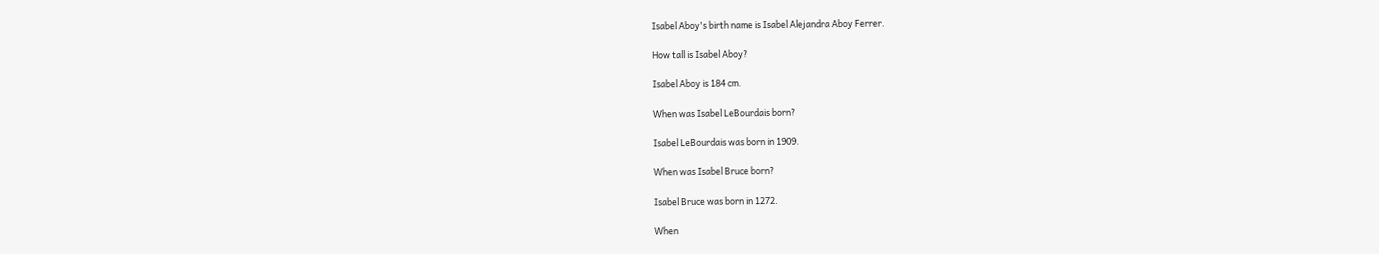Isabel Aboy's birth name is Isabel Alejandra Aboy Ferrer.

How tall is Isabel Aboy?

Isabel Aboy is 184 cm.

When was Isabel LeBourdais born?

Isabel LeBourdais was born in 1909.

When was Isabel Bruce born?

Isabel Bruce was born in 1272.

When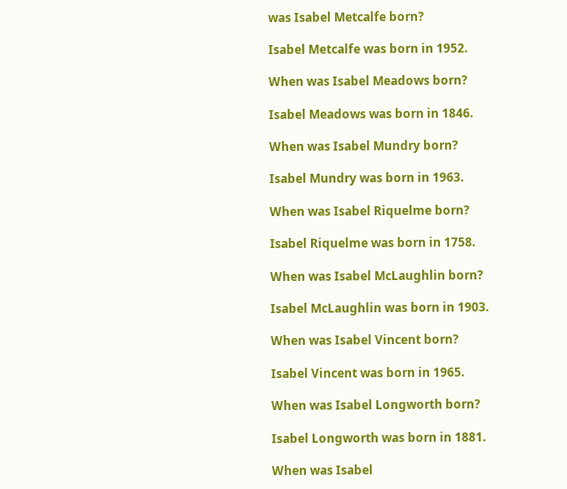was Isabel Metcalfe born?

Isabel Metcalfe was born in 1952.

When was Isabel Meadows born?

Isabel Meadows was born in 1846.

When was Isabel Mundry born?

Isabel Mundry was born in 1963.

When was Isabel Riquelme born?

Isabel Riquelme was born in 1758.

When was Isabel McLaughlin born?

Isabel McLaughlin was born in 1903.

When was Isabel Vincent born?

Isabel Vincent was born in 1965.

When was Isabel Longworth born?

Isabel Longworth was born in 1881.

When was Isabel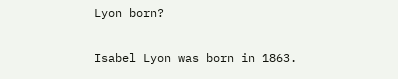Lyon born?

Isabel Lyon was born in 1863.